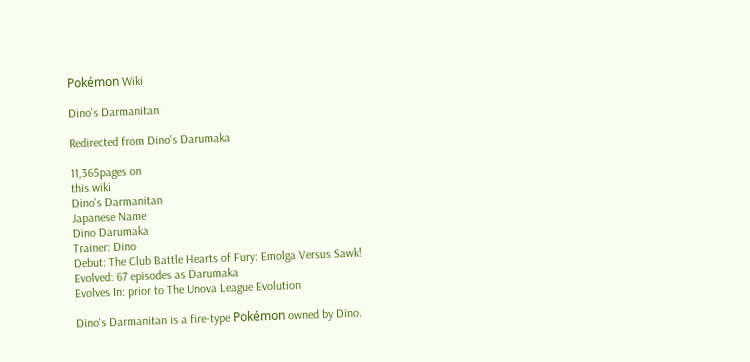Pokémon Wiki

Dino's Darmanitan

Redirected from Dino's Darumaka

11,365pages on
this wiki
Dino's Darmanitan
Japanese Name
Dino Darumaka
Trainer: Dino
Debut: The Club Battle Hearts of Fury: Emolga Versus Sawk!
Evolved: 67 episodes as Darumaka
Evolves In: prior to The Unova League Evolution

Dino's Darmanitan is a fire-type Pokémon owned by Dino.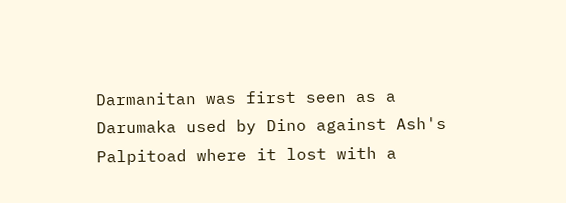Darmanitan was first seen as a Darumaka used by Dino against Ash's Palpitoad where it lost with a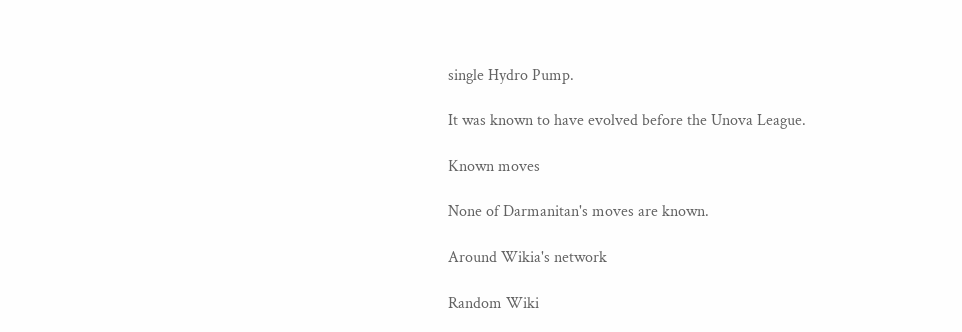single Hydro Pump.

It was known to have evolved before the Unova League.

Known moves

None of Darmanitan's moves are known.

Around Wikia's network

Random Wiki